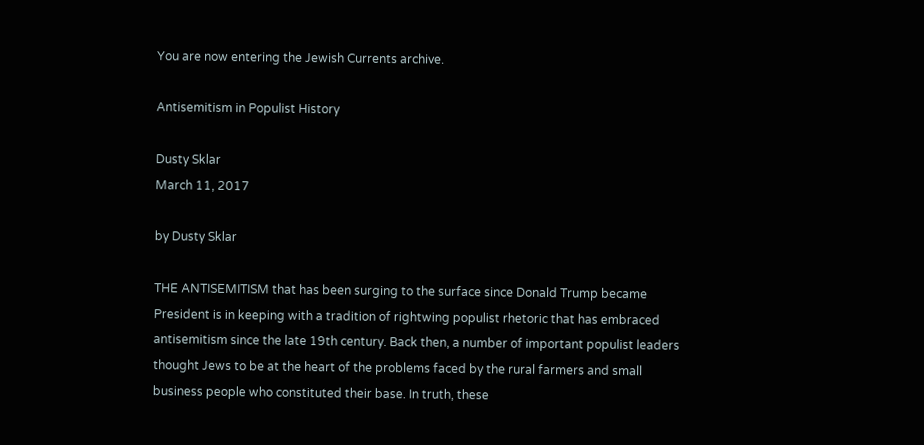You are now entering the Jewish Currents archive.

Antisemitism in Populist History

Dusty Sklar
March 11, 2017

by Dusty Sklar

THE ANTISEMITISM that has been surging to the surface since Donald Trump became President is in keeping with a tradition of rightwing populist rhetoric that has embraced antisemitism since the late 19th century. Back then, a number of important populist leaders thought Jews to be at the heart of the problems faced by the rural farmers and small business people who constituted their base. In truth, these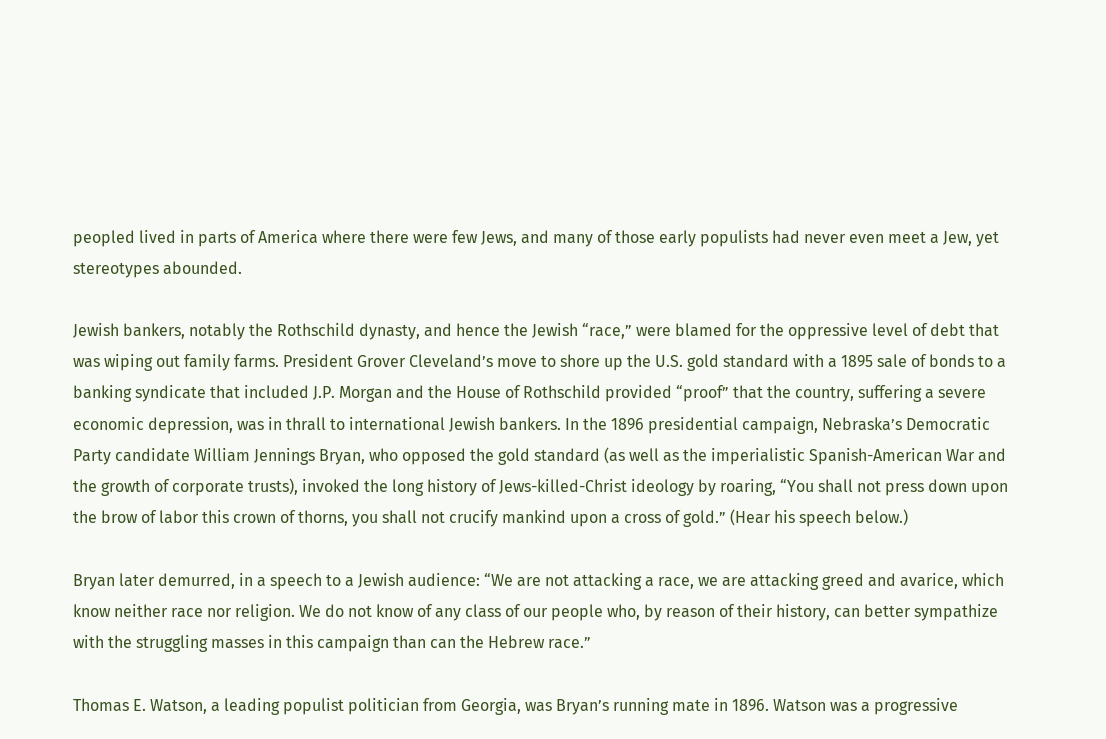peopled lived in parts of America where there were few Jews, and many of those early populists had never even meet a Jew, yet stereotypes abounded.

Jewish bankers, notably the Rothschild dynasty, and hence the Jewish “race,” were blamed for the oppressive level of debt that was wiping out family farms. President Grover Cleveland’s move to shore up the U.S. gold standard with a 1895 sale of bonds to a banking syndicate that included J.P. Morgan and the House of Rothschild provided “proof” that the country, suffering a severe economic depression, was in thrall to international Jewish bankers. In the 1896 presidential campaign, Nebraska’s Democratic Party candidate William Jennings Bryan, who opposed the gold standard (as well as the imperialistic Spanish-American War and the growth of corporate trusts), invoked the long history of Jews-killed-Christ ideology by roaring, “You shall not press down upon the brow of labor this crown of thorns, you shall not crucify mankind upon a cross of gold.” (Hear his speech below.)

Bryan later demurred, in a speech to a Jewish audience: “We are not attacking a race, we are attacking greed and avarice, which know neither race nor religion. We do not know of any class of our people who, by reason of their history, can better sympathize with the struggling masses in this campaign than can the Hebrew race.”

Thomas E. Watson, a leading populist politician from Georgia, was Bryan’s running mate in 1896. Watson was a progressive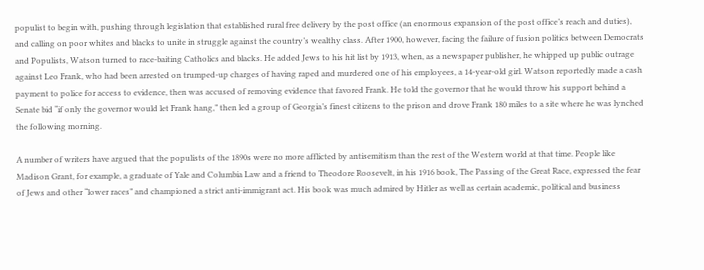populist to begin with, pushing through legislation that established rural free delivery by the post office (an enormous expansion of the post office’s reach and duties), and calling on poor whites and blacks to unite in struggle against the country’s wealthy class. After 1900, however, facing the failure of fusion politics between Democrats and Populists, Watson turned to race-baiting Catholics and blacks. He added Jews to his hit list by 1913, when, as a newspaper publisher, he whipped up public outrage against Leo Frank, who had been arrested on trumped-up charges of having raped and murdered one of his employees, a 14-year-old girl. Watson reportedly made a cash payment to police for access to evidence, then was accused of removing evidence that favored Frank. He told the governor that he would throw his support behind a Senate bid “if only the governor would let Frank hang,” then led a group of Georgia’s finest citizens to the prison and drove Frank 180 miles to a site where he was lynched the following morning.

A number of writers have argued that the populists of the 1890s were no more afflicted by antisemitism than the rest of the Western world at that time. People like Madison Grant, for example, a graduate of Yale and Columbia Law and a friend to Theodore Roosevelt, in his 1916 book, The Passing of the Great Race, expressed the fear of Jews and other “lower races” and championed a strict anti-immigrant act. His book was much admired by Hitler as well as certain academic, political and business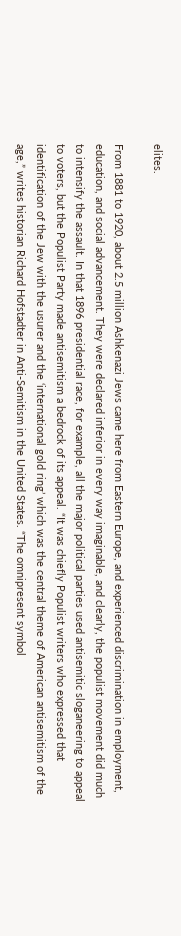elites.

From 1881 to 1920, about 2.5 million Ashkenazi Jews came here from Eastern Europe, and experienced discrimination in employment, education, and social advancement. They were declared inferior in every way imaginable, and clearly, the populist movement did much to intensify the assault. In that 1896 presidential race, for example, all the major political parties used antisemitic sloganeering to appeal to voters, but the Populist Party made antisemitism a bedrock of its appeal. “It was chiefly Populist writers who expressed that identification of the Jew with the usurer and the ‘international gold ring’ which was the central theme of American antisemitism of the age,” writes historian Richard Hofstadter in Anti-Semitism in the United States. “The omnipresent symbol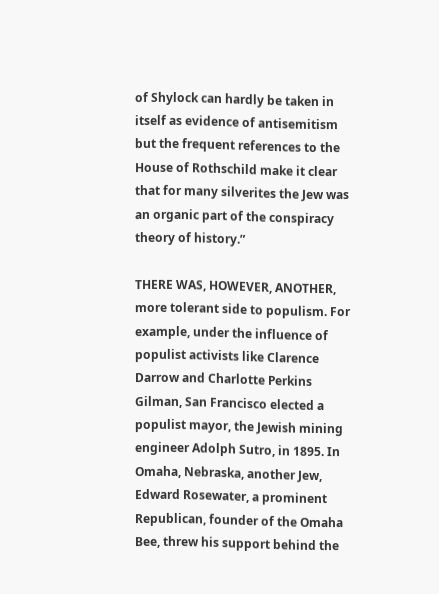of Shylock can hardly be taken in itself as evidence of antisemitism but the frequent references to the House of Rothschild make it clear that for many silverites the Jew was an organic part of the conspiracy theory of history.”

THERE WAS, HOWEVER, ANOTHER, more tolerant side to populism. For example, under the influence of populist activists like Clarence Darrow and Charlotte Perkins Gilman, San Francisco elected a populist mayor, the Jewish mining engineer Adolph Sutro, in 1895. In Omaha, Nebraska, another Jew, Edward Rosewater, a prominent Republican, founder of the Omaha Bee, threw his support behind the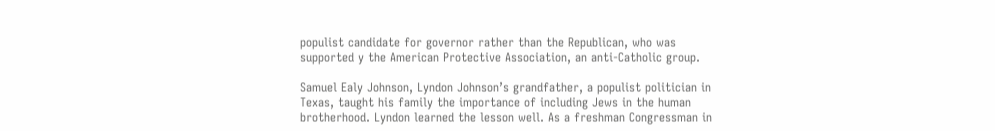populist candidate for governor rather than the Republican, who was supported y the American Protective Association, an anti-Catholic group.

Samuel Ealy Johnson, Lyndon Johnson’s grandfather, a populist politician in Texas, taught his family the importance of including Jews in the human brotherhood. Lyndon learned the lesson well. As a freshman Congressman in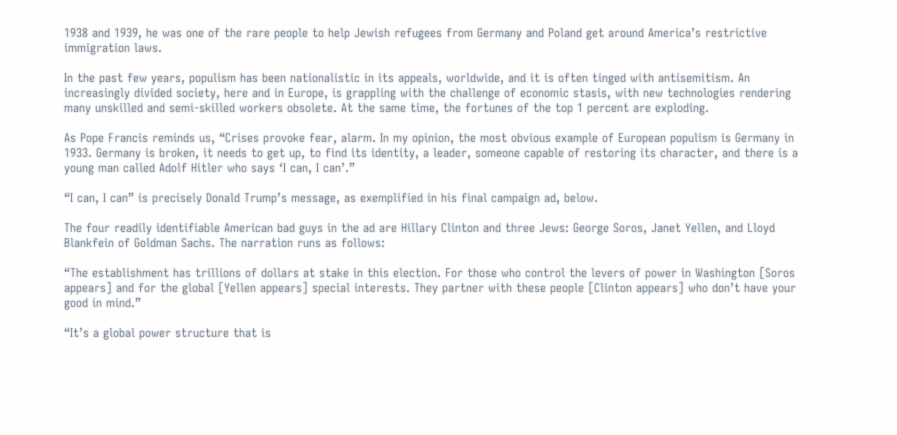1938 and 1939, he was one of the rare people to help Jewish refugees from Germany and Poland get around America’s restrictive immigration laws.

In the past few years, populism has been nationalistic in its appeals, worldwide, and it is often tinged with antisemitism. An increasingly divided society, here and in Europe, is grappling with the challenge of economic stasis, with new technologies rendering many unskilled and semi-skilled workers obsolete. At the same time, the fortunes of the top 1 percent are exploding.

As Pope Francis reminds us, “Crises provoke fear, alarm. In my opinion, the most obvious example of European populism is Germany in 1933. Germany is broken, it needs to get up, to find its identity, a leader, someone capable of restoring its character, and there is a young man called Adolf Hitler who says ‘I can, I can’.”

“I can, I can” is precisely Donald Trump’s message, as exemplified in his final campaign ad, below.

The four readily identifiable American bad guys in the ad are Hillary Clinton and three Jews: George Soros, Janet Yellen, and Lloyd Blankfein of Goldman Sachs. The narration runs as follows:

“The establishment has trillions of dollars at stake in this election. For those who control the levers of power in Washington [Soros appears] and for the global [Yellen appears] special interests. They partner with these people [Clinton appears] who don’t have your good in mind.”

“It’s a global power structure that is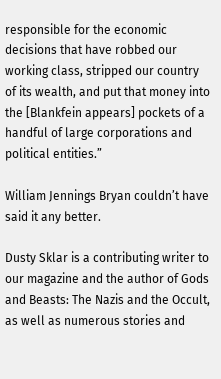responsible for the economic decisions that have robbed our working class, stripped our country of its wealth, and put that money into the [Blankfein appears] pockets of a handful of large corporations and political entities.”

William Jennings Bryan couldn’t have said it any better.

Dusty Sklar is a contributing writer to our magazine and the author of Gods and Beasts: The Nazis and the Occult, as well as numerous stories and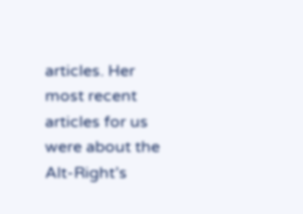articles. Her most recent articles for us were about the Alt-Right’s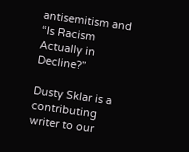antisemitism and “Is Racism Actually in Decline?”

Dusty Sklar is a contributing writer to our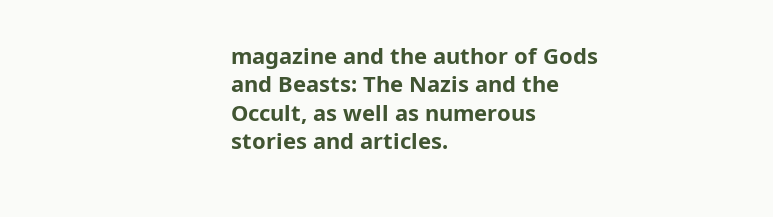magazine and the author of Gods and Beasts: The Nazis and the Occult, as well as numerous stories and articles.